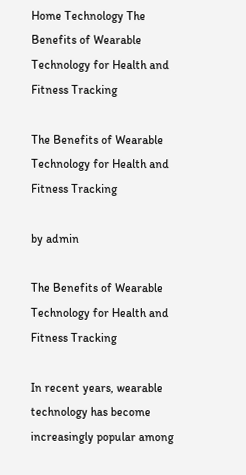Home Technology The Benefits of Wearable Technology for Health and Fitness Tracking

The Benefits of Wearable Technology for Health and Fitness Tracking

by admin

The Benefits of Wearable Technology for Health and Fitness Tracking

In recent years, wearable technology has become increasingly popular among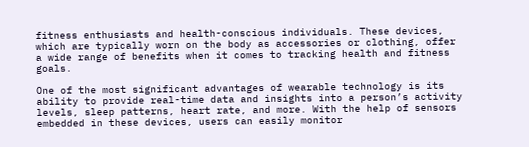fitness enthusiasts and health-conscious individuals. These devices, which are typically worn on the body as accessories or clothing, offer a wide range of benefits when it comes to tracking health and fitness goals.

One of the most significant advantages of wearable technology is its ability to provide real-time data and insights into a person’s activity levels, sleep patterns, heart rate, and more. With the help of sensors embedded in these devices, users can easily monitor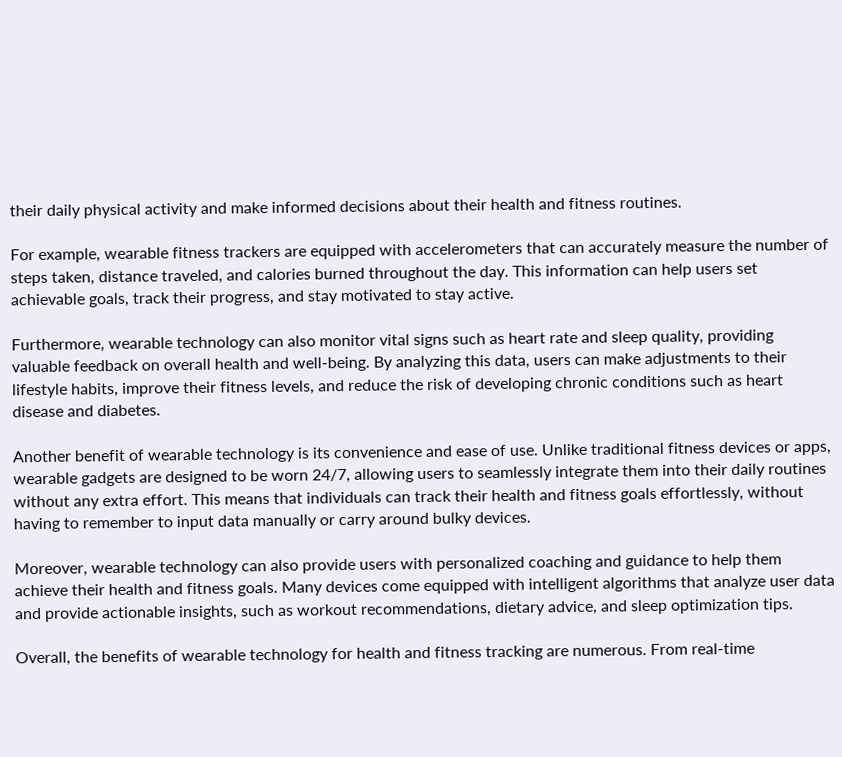their daily physical activity and make informed decisions about their health and fitness routines.

For example, wearable fitness trackers are equipped with accelerometers that can accurately measure the number of steps taken, distance traveled, and calories burned throughout the day. This information can help users set achievable goals, track their progress, and stay motivated to stay active.

Furthermore, wearable technology can also monitor vital signs such as heart rate and sleep quality, providing valuable feedback on overall health and well-being. By analyzing this data, users can make adjustments to their lifestyle habits, improve their fitness levels, and reduce the risk of developing chronic conditions such as heart disease and diabetes.

Another benefit of wearable technology is its convenience and ease of use. Unlike traditional fitness devices or apps, wearable gadgets are designed to be worn 24/7, allowing users to seamlessly integrate them into their daily routines without any extra effort. This means that individuals can track their health and fitness goals effortlessly, without having to remember to input data manually or carry around bulky devices.

Moreover, wearable technology can also provide users with personalized coaching and guidance to help them achieve their health and fitness goals. Many devices come equipped with intelligent algorithms that analyze user data and provide actionable insights, such as workout recommendations, dietary advice, and sleep optimization tips.

Overall, the benefits of wearable technology for health and fitness tracking are numerous. From real-time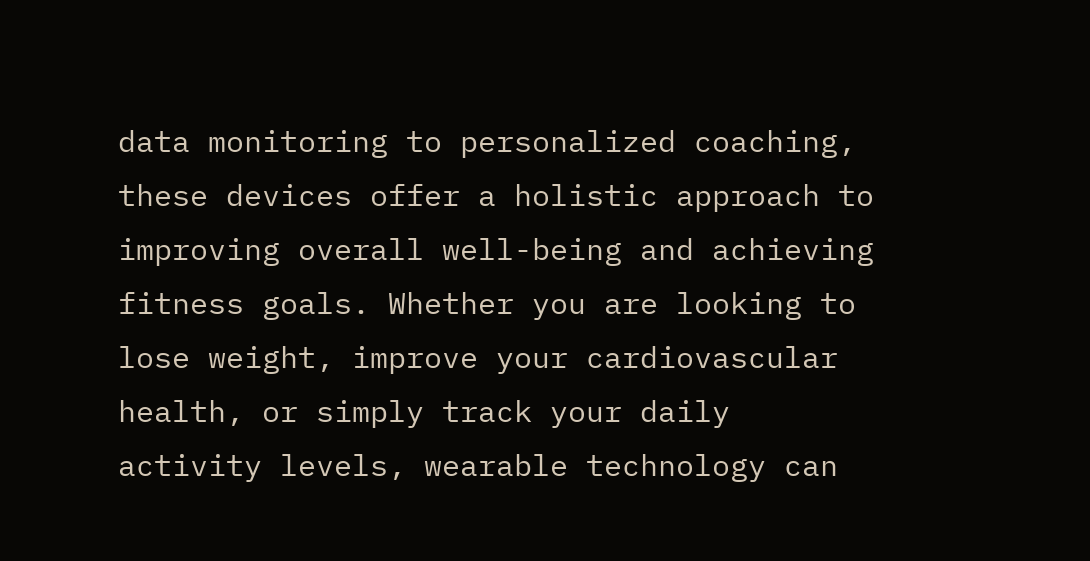data monitoring to personalized coaching, these devices offer a holistic approach to improving overall well-being and achieving fitness goals. Whether you are looking to lose weight, improve your cardiovascular health, or simply track your daily activity levels, wearable technology can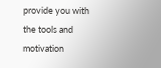provide you with the tools and motivation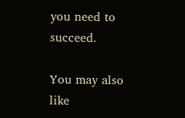you need to succeed.

You may also like